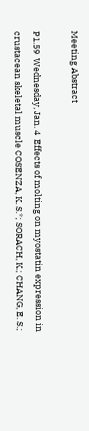Meeting Abstract

P1.59  Wednesday, Jan. 4  Effects of molting on myostatin expression in crustacean skeletal muscle COSENZA, K. S.*; SORACH, K.; CHANG, E. S.;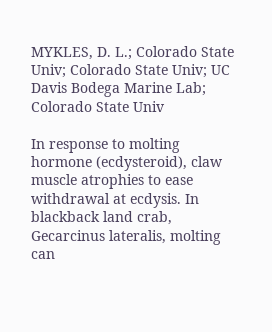MYKLES, D. L.; Colorado State Univ; Colorado State Univ; UC Davis Bodega Marine Lab; Colorado State Univ

In response to molting hormone (ecdysteroid), claw muscle atrophies to ease withdrawal at ecdysis. In blackback land crab, Gecarcinus lateralis, molting can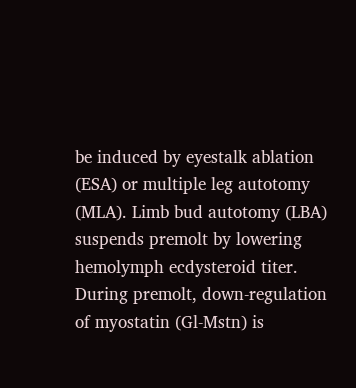be induced by eyestalk ablation (ESA) or multiple leg autotomy (MLA). Limb bud autotomy (LBA) suspends premolt by lowering hemolymph ecdysteroid titer. During premolt, down-regulation of myostatin (Gl-Mstn) is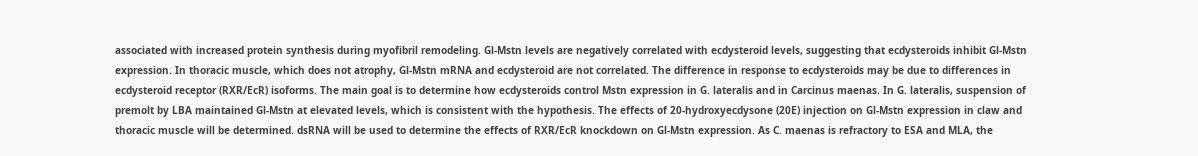associated with increased protein synthesis during myofibril remodeling. Gl-Mstn levels are negatively correlated with ecdysteroid levels, suggesting that ecdysteroids inhibit Gl-Mstn expression. In thoracic muscle, which does not atrophy, Gl-Mstn mRNA and ecdysteroid are not correlated. The difference in response to ecdysteroids may be due to differences in ecdysteroid receptor (RXR/EcR) isoforms. The main goal is to determine how ecdysteroids control Mstn expression in G. lateralis and in Carcinus maenas. In G. lateralis, suspension of premolt by LBA maintained Gl-Mstn at elevated levels, which is consistent with the hypothesis. The effects of 20-hydroxyecdysone (20E) injection on Gl-Mstn expression in claw and thoracic muscle will be determined. dsRNA will be used to determine the effects of RXR/EcR knockdown on Gl-Mstn expression. As C. maenas is refractory to ESA and MLA, the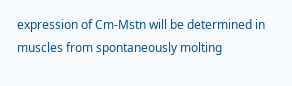expression of Cm-Mstn will be determined in muscles from spontaneously molting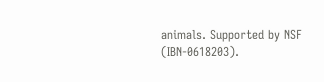animals. Supported by NSF (IBN-0618203).